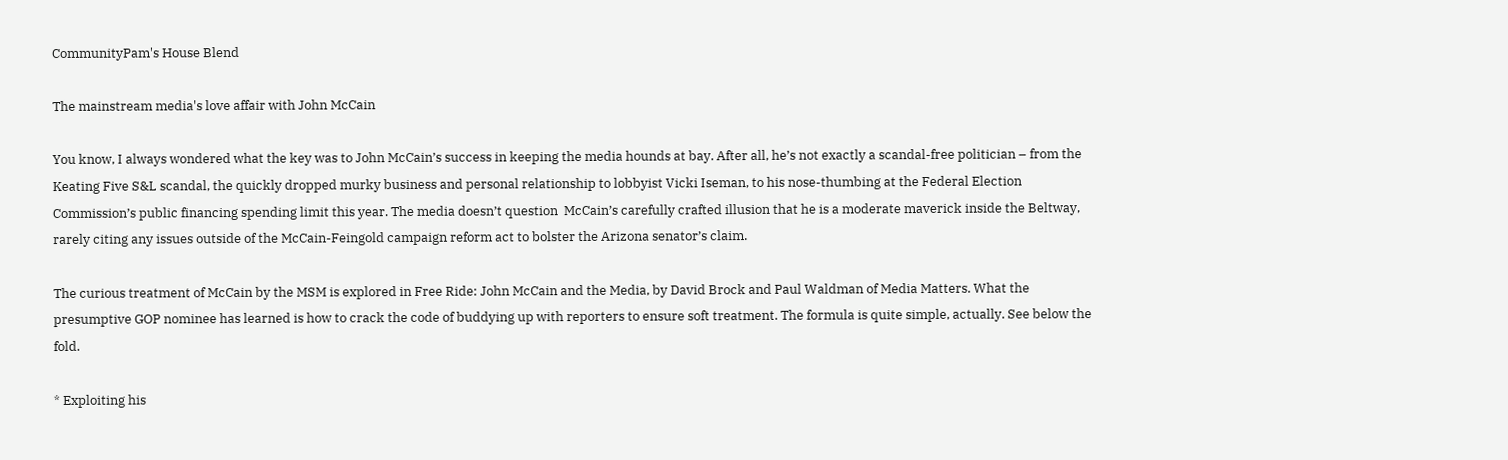CommunityPam's House Blend

The mainstream media's love affair with John McCain

You know, I always wondered what the key was to John McCain’s success in keeping the media hounds at bay. After all, he’s not exactly a scandal-free politician – from the Keating Five S&L scandal, the quickly dropped murky business and personal relationship to lobbyist Vicki Iseman, to his nose-thumbing at the Federal Election Commission’s public financing spending limit this year. The media doesn’t question  McCain’s carefully crafted illusion that he is a moderate maverick inside the Beltway, rarely citing any issues outside of the McCain-Feingold campaign reform act to bolster the Arizona senator’s claim.

The curious treatment of McCain by the MSM is explored in Free Ride: John McCain and the Media, by David Brock and Paul Waldman of Media Matters. What the presumptive GOP nominee has learned is how to crack the code of buddying up with reporters to ensure soft treatment. The formula is quite simple, actually. See below the fold.

* Exploiting his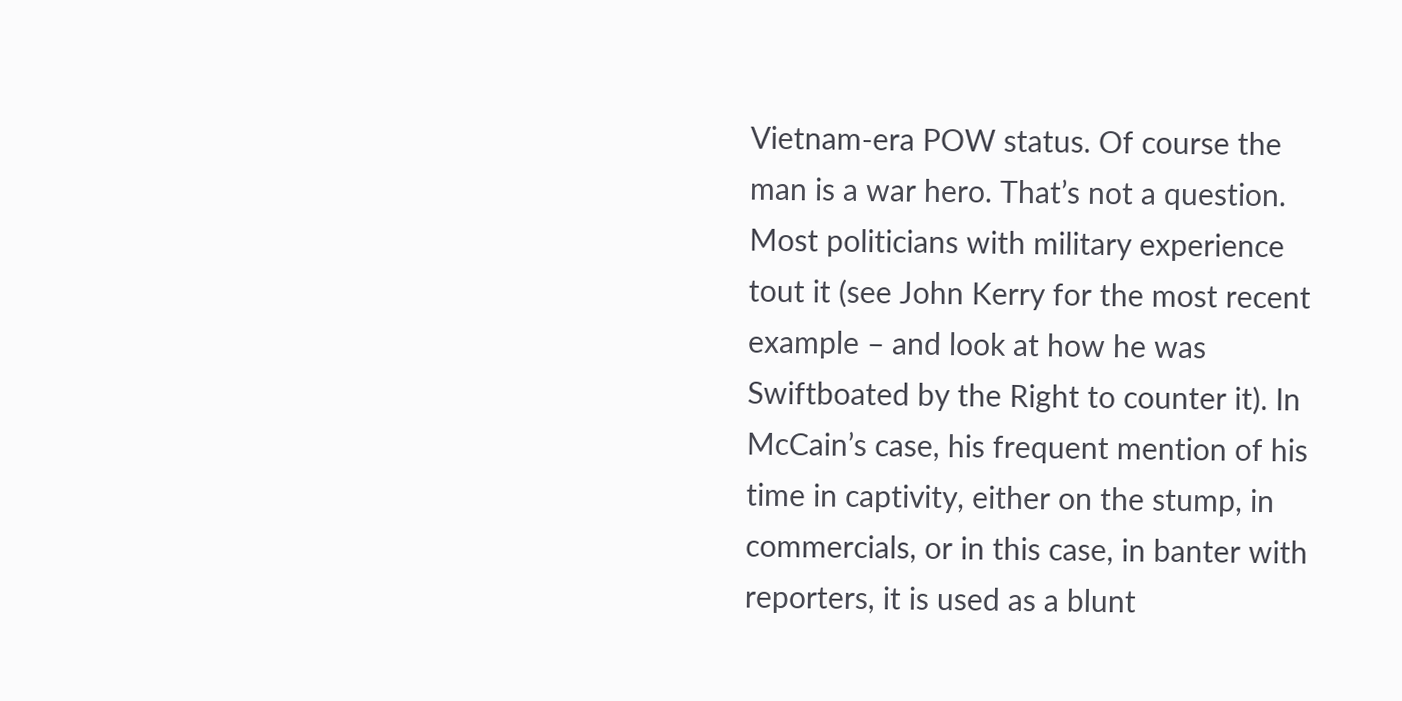Vietnam-era POW status. Of course the man is a war hero. That’s not a question. Most politicians with military experience tout it (see John Kerry for the most recent example – and look at how he was Swiftboated by the Right to counter it). In McCain’s case, his frequent mention of his time in captivity, either on the stump, in commercials, or in this case, in banter with reporters, it is used as a blunt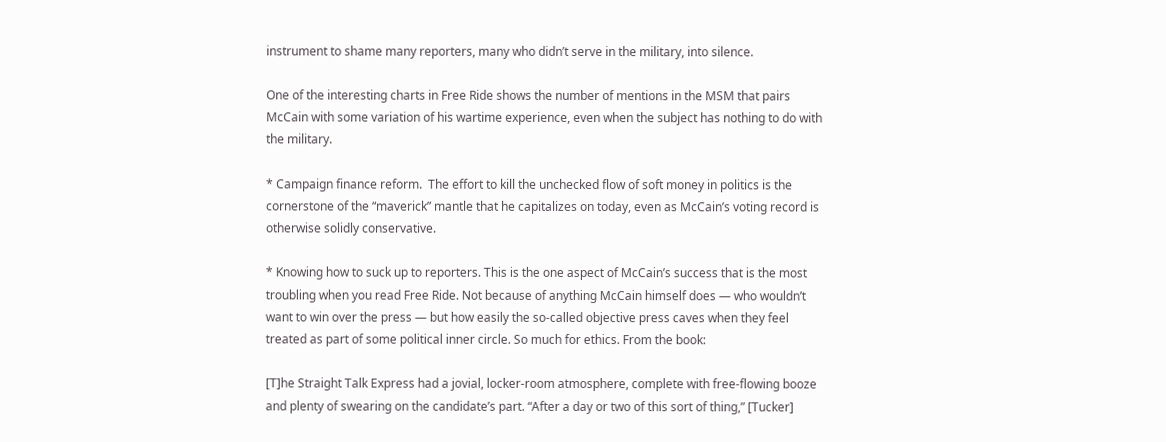instrument to shame many reporters, many who didn’t serve in the military, into silence.

One of the interesting charts in Free Ride shows the number of mentions in the MSM that pairs McCain with some variation of his wartime experience, even when the subject has nothing to do with the military.

* Campaign finance reform.  The effort to kill the unchecked flow of soft money in politics is the cornerstone of the “maverick” mantle that he capitalizes on today, even as McCain’s voting record is otherwise solidly conservative.

* Knowing how to suck up to reporters. This is the one aspect of McCain’s success that is the most troubling when you read Free Ride. Not because of anything McCain himself does — who wouldn’t want to win over the press — but how easily the so-called objective press caves when they feel treated as part of some political inner circle. So much for ethics. From the book:

[T]he Straight Talk Express had a jovial, locker-room atmosphere, complete with free-flowing booze and plenty of swearing on the candidate’s part. “After a day or two of this sort of thing,” [Tucker]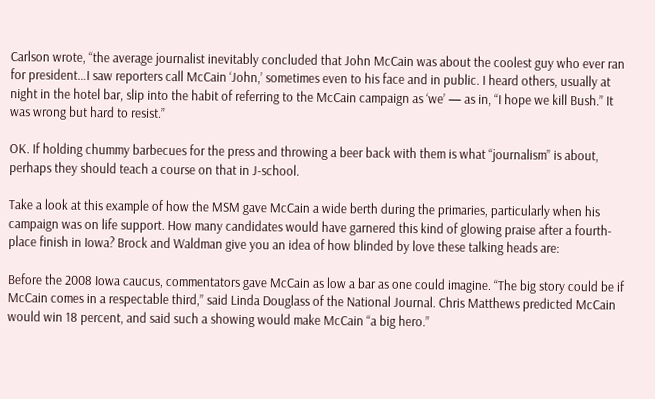Carlson wrote, “the average journalist inevitably concluded that John McCain was about the coolest guy who ever ran for president…I saw reporters call McCain ‘John,’ sometimes even to his face and in public. I heard others, usually at night in the hotel bar, slip into the habit of referring to the McCain campaign as ‘we’ — as in, “I hope we kill Bush.” It was wrong but hard to resist.”

OK. If holding chummy barbecues for the press and throwing a beer back with them is what “journalism” is about, perhaps they should teach a course on that in J-school.

Take a look at this example of how the MSM gave McCain a wide berth during the primaries, particularly when his campaign was on life support. How many candidates would have garnered this kind of glowing praise after a fourth-place finish in Iowa? Brock and Waldman give you an idea of how blinded by love these talking heads are:

Before the 2008 Iowa caucus, commentators gave McCain as low a bar as one could imagine. “The big story could be if McCain comes in a respectable third,” said Linda Douglass of the National Journal. Chris Matthews predicted McCain would win 18 percent, and said such a showing would make McCain “a big hero.”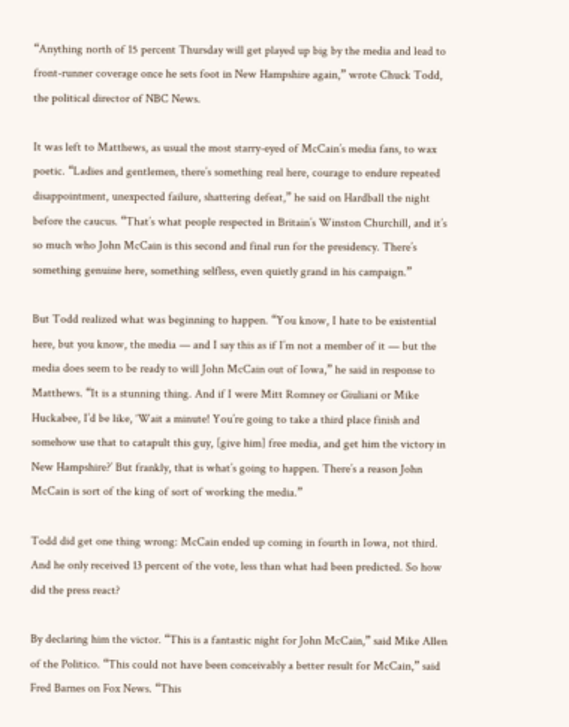“Anything north of 15 percent Thursday will get played up big by the media and lead to front-runner coverage once he sets foot in New Hampshire again,” wrote Chuck Todd, the political director of NBC News.

It was left to Matthews, as usual the most starry-eyed of McCain’s media fans, to wax poetic. “Ladies and gentlemen, there’s something real here, courage to endure repeated disappointment, unexpected failure, shattering defeat,” he said on Hardball the night before the caucus. “That’s what people respected in Britain’s Winston Churchill, and it’s so much who John McCain is this second and final run for the presidency. There’s something genuine here, something selfless, even quietly grand in his campaign.”

But Todd realized what was beginning to happen. “You know, I hate to be existential here, but you know, the media — and I say this as if I’m not a member of it — but the media does seem to be ready to will John McCain out of Iowa,” he said in response to Matthews. “It is a stunning thing. And if I were Mitt Romney or Giuliani or Mike Huckabee, I’d be like, ‘Wait a minute! You’re going to take a third place finish and somehow use that to catapult this guy, [give him] free media, and get him the victory in New Hampshire?’ But frankly, that is what’s going to happen. There’s a reason John McCain is sort of the king of sort of working the media.”

Todd did get one thing wrong: McCain ended up coming in fourth in Iowa, not third. And he only received 13 percent of the vote, less than what had been predicted. So how did the press react?

By declaring him the victor. “This is a fantastic night for John McCain,” said Mike Allen of the Politico. “This could not have been conceivably a better result for McCain,” said Fred Barnes on Fox News. “This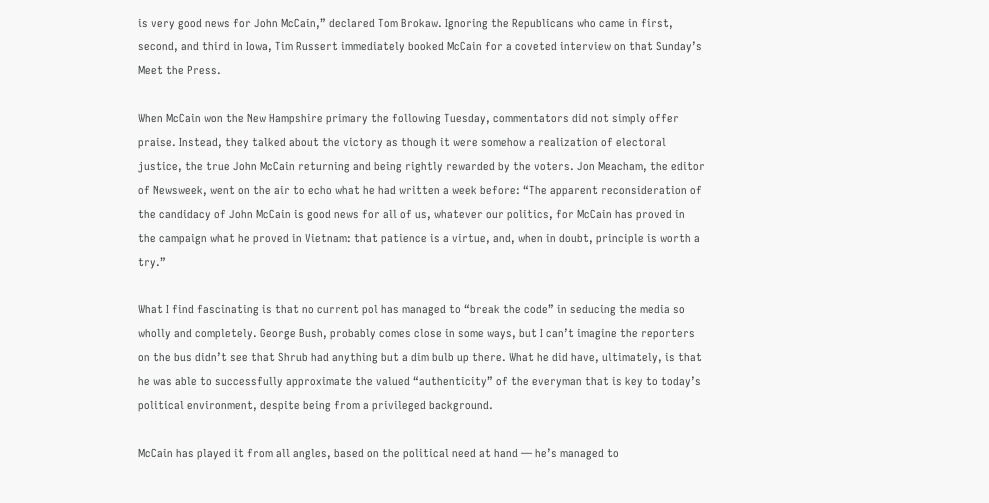is very good news for John McCain,” declared Tom Brokaw. Ignoring the Republicans who came in first, second, and third in Iowa, Tim Russert immediately booked McCain for a coveted interview on that Sunday’s Meet the Press.

When McCain won the New Hampshire primary the following Tuesday, commentators did not simply offer praise. Instead, they talked about the victory as though it were somehow a realization of electoral justice, the true John McCain returning and being rightly rewarded by the voters. Jon Meacham, the editor of Newsweek, went on the air to echo what he had written a week before: “The apparent reconsideration of the candidacy of John McCain is good news for all of us, whatever our politics, for McCain has proved in the campaign what he proved in Vietnam: that patience is a virtue, and, when in doubt, principle is worth a try.”

What I find fascinating is that no current pol has managed to “break the code” in seducing the media so wholly and completely. George Bush, probably comes close in some ways, but I can’t imagine the reporters on the bus didn’t see that Shrub had anything but a dim bulb up there. What he did have, ultimately, is that he was able to successfully approximate the valued “authenticity” of the everyman that is key to today’s political environment, despite being from a privileged background.

McCain has played it from all angles, based on the political need at hand — he’s managed to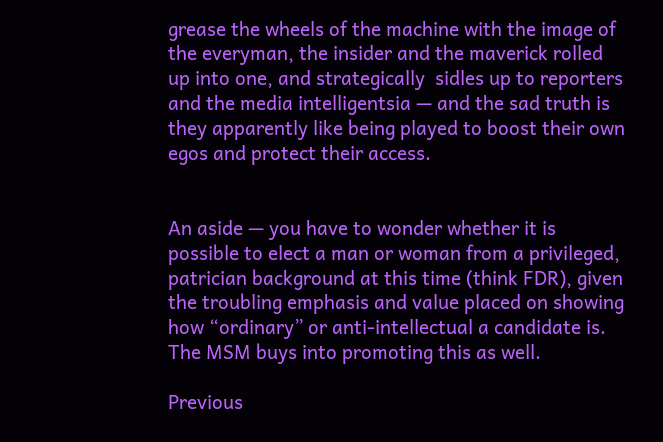grease the wheels of the machine with the image of the everyman, the insider and the maverick rolled up into one, and strategically  sidles up to reporters and the media intelligentsia — and the sad truth is they apparently like being played to boost their own egos and protect their access.


An aside — you have to wonder whether it is possible to elect a man or woman from a privileged, patrician background at this time (think FDR), given the troubling emphasis and value placed on showing how “ordinary” or anti-intellectual a candidate is. The MSM buys into promoting this as well.

Previous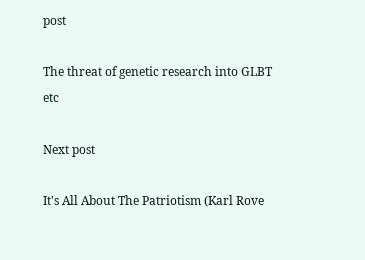post

The threat of genetic research into GLBT etc

Next post

It's All About The Patriotism (Karl Rove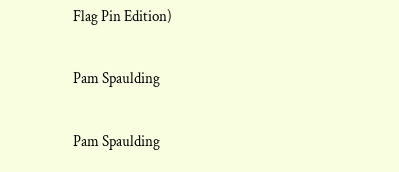Flag Pin Edition)

Pam Spaulding

Pam Spaulding